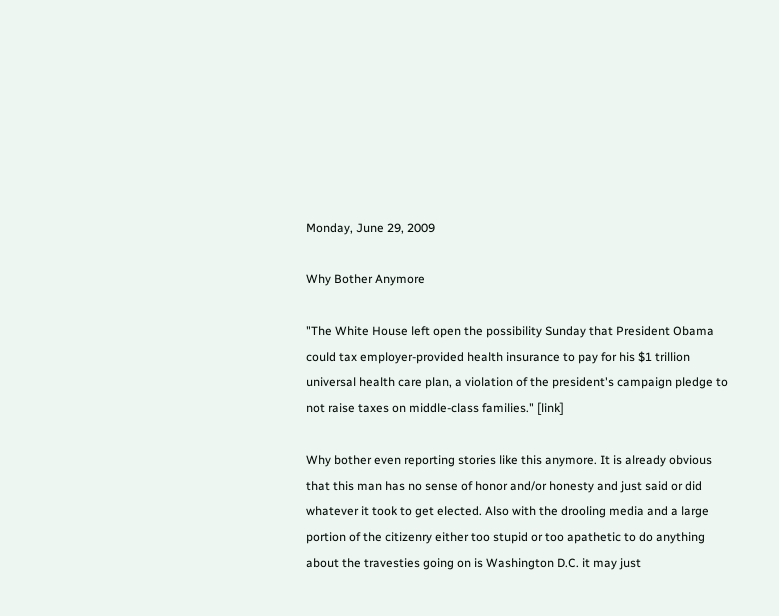Monday, June 29, 2009

Why Bother Anymore

"The White House left open the possibility Sunday that President Obama could tax employer-provided health insurance to pay for his $1 trillion universal health care plan, a violation of the president's campaign pledge to not raise taxes on middle-class families." [link]

Why bother even reporting stories like this anymore. It is already obvious that this man has no sense of honor and/or honesty and just said or did whatever it took to get elected. Also with the drooling media and a large portion of the citizenry either too stupid or too apathetic to do anything about the travesties going on is Washington D.C. it may just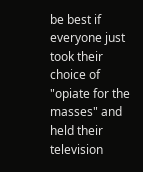be best if everyone just took their choice of "opiate for the masses" and held their television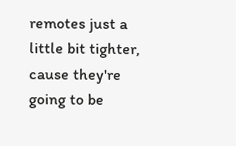remotes just a little bit tighter, cause they're going to be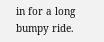in for a long bumpy ride.